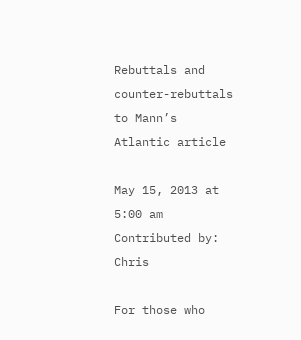Rebuttals and counter-rebuttals to Mann’s Atlantic article

May 15, 2013 at 5:00 am
Contributed by: Chris

For those who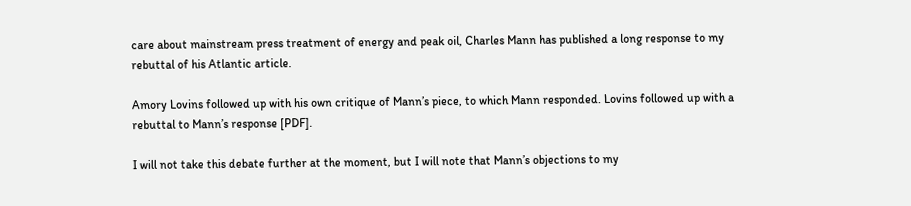care about mainstream press treatment of energy and peak oil, Charles Mann has published a long response to my rebuttal of his Atlantic article.

Amory Lovins followed up with his own critique of Mann’s piece, to which Mann responded. Lovins followed up with a rebuttal to Mann’s response [PDF].

I will not take this debate further at the moment, but I will note that Mann’s objections to my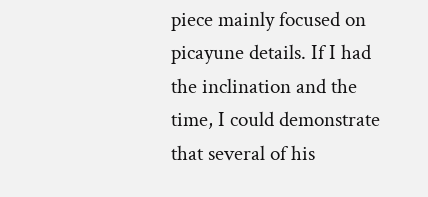piece mainly focused on picayune details. If I had the inclination and the time, I could demonstrate that several of his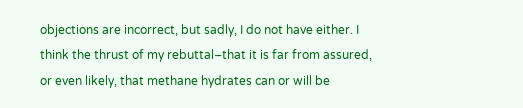objections are incorrect, but sadly, I do not have either. I think the thrust of my rebuttal–that it is far from assured, or even likely, that methane hydrates can or will be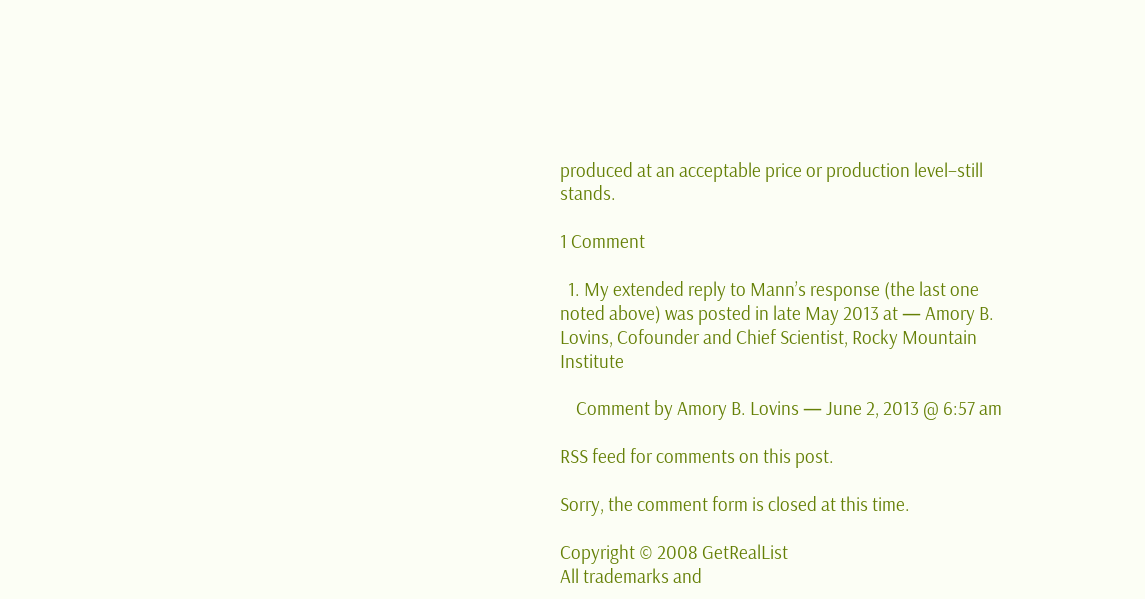produced at an acceptable price or production level–still stands.

1 Comment

  1. My extended reply to Mann’s response (the last one noted above) was posted in late May 2013 at — Amory B. Lovins, Cofounder and Chief Scientist, Rocky Mountain Institute

    Comment by Amory B. Lovins — June 2, 2013 @ 6:57 am

RSS feed for comments on this post.

Sorry, the comment form is closed at this time.

Copyright © 2008 GetRealList
All trademarks and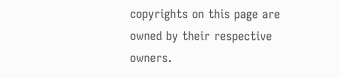copyrights on this page are owned by their respective owners.